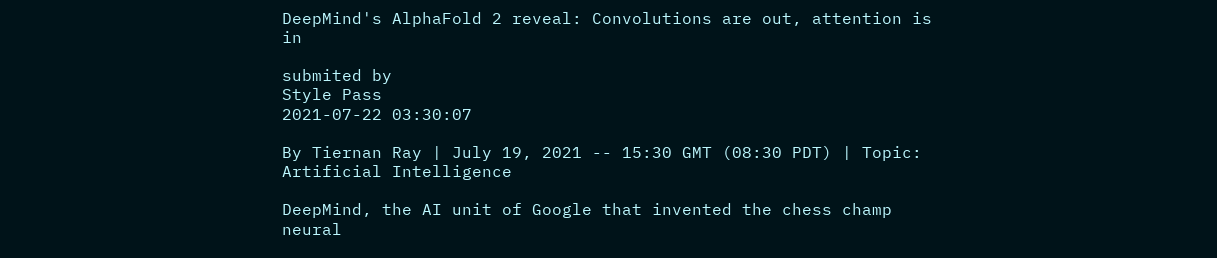DeepMind's AlphaFold 2 reveal: Convolutions are out, attention is in

submited by
Style Pass
2021-07-22 03:30:07

By Tiernan Ray | July 19, 2021 -- 15:30 GMT (08:30 PDT) | Topic: Artificial Intelligence

DeepMind, the AI unit of Google that invented the chess champ neural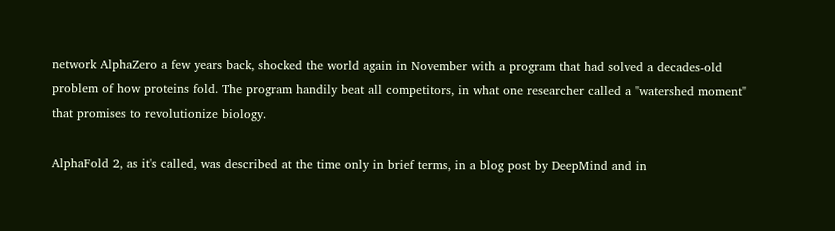network AlphaZero a few years back, shocked the world again in November with a program that had solved a decades-old problem of how proteins fold. The program handily beat all competitors, in what one researcher called a "watershed moment" that promises to revolutionize biology.

AlphaFold 2, as it's called, was described at the time only in brief terms, in a blog post by DeepMind and in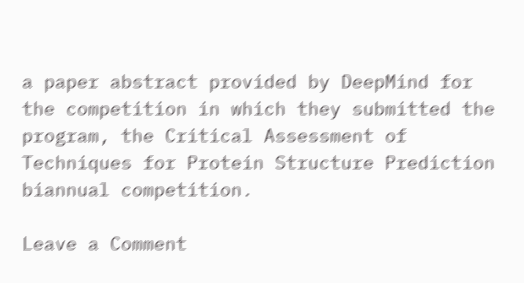a paper abstract provided by DeepMind for the competition in which they submitted the program, the Critical Assessment of Techniques for Protein Structure Prediction biannual competition.

Leave a Comment